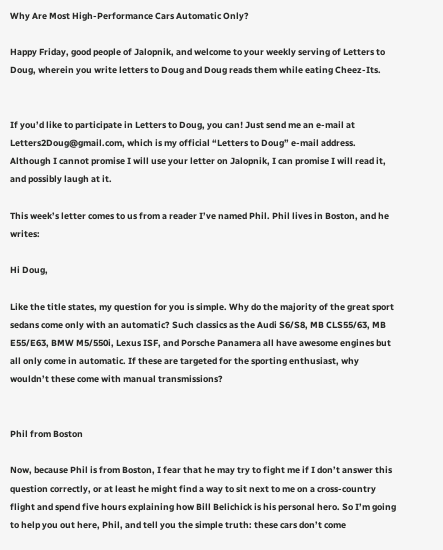Why Are Most High-Performance Cars Automatic Only?

Happy Friday, good people of Jalopnik, and welcome to your weekly serving of Letters to Doug, wherein you write letters to Doug and Doug reads them while eating Cheez-Its.


If you’d like to participate in Letters to Doug, you can! Just send me an e-mail at Letters2Doug@gmail.com, which is my official “Letters to Doug” e-mail address. Although I cannot promise I will use your letter on Jalopnik, I can promise I will read it, and possibly laugh at it.

This week’s letter comes to us from a reader I’ve named Phil. Phil lives in Boston, and he writes:

Hi Doug,

Like the title states, my question for you is simple. Why do the majority of the great sport sedans come only with an automatic? Such classics as the Audi S6/S8, MB CLS55/63, MB E55/E63, BMW M5/550i, Lexus ISF, and Porsche Panamera all have awesome engines but all only come in automatic. If these are targeted for the sporting enthusiast, why wouldn’t these come with manual transmissions?


Phil from Boston

Now, because Phil is from Boston, I fear that he may try to fight me if I don’t answer this question correctly, or at least he might find a way to sit next to me on a cross-country flight and spend five hours explaining how Bill Belichick is his personal hero. So I’m going to help you out here, Phil, and tell you the simple truth: these cars don’t come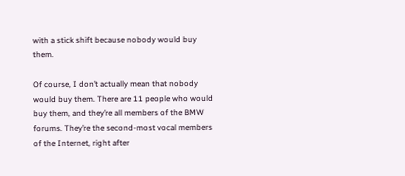with a stick shift because nobody would buy them.

Of course, I don’t actually mean that nobody would buy them. There are 11 people who would buy them, and they’re all members of the BMW forums. They’re the second-most vocal members of the Internet, right after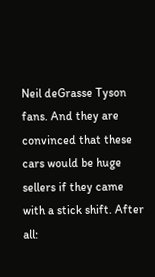Neil deGrasse Tyson fans. And they are convinced that these cars would be huge sellers if they came with a stick shift. After all: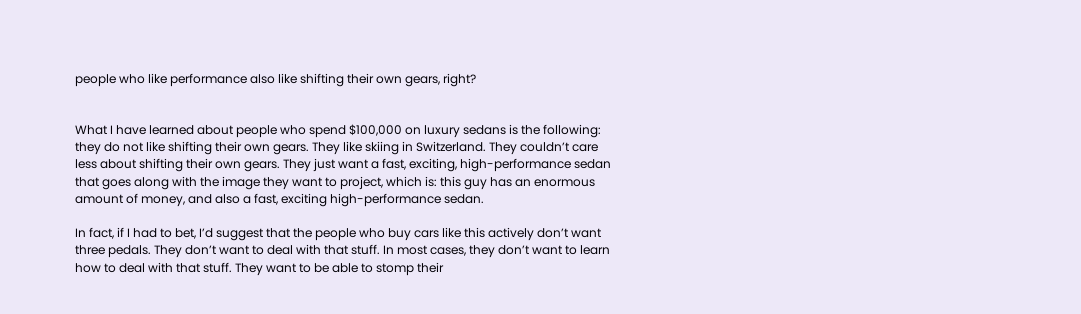people who like performance also like shifting their own gears, right?


What I have learned about people who spend $100,000 on luxury sedans is the following: they do not like shifting their own gears. They like skiing in Switzerland. They couldn’t care less about shifting their own gears. They just want a fast, exciting, high-performance sedan that goes along with the image they want to project, which is: this guy has an enormous amount of money, and also a fast, exciting high-performance sedan.

In fact, if I had to bet, I’d suggest that the people who buy cars like this actively don’t want three pedals. They don’t want to deal with that stuff. In most cases, they don’t want to learn how to deal with that stuff. They want to be able to stomp their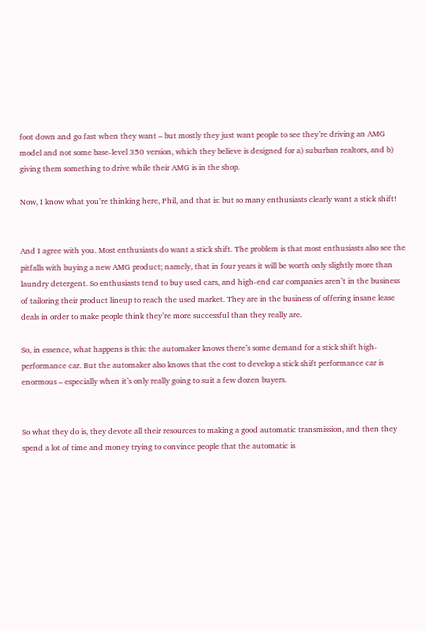foot down and go fast when they want – but mostly they just want people to see they’re driving an AMG model and not some base-level 350 version, which they believe is designed for a) suburban realtors, and b) giving them something to drive while their AMG is in the shop.

Now, I know what you’re thinking here, Phil, and that is: but so many enthusiasts clearly want a stick shift!


And I agree with you. Most enthusiasts do want a stick shift. The problem is that most enthusiasts also see the pitfalls with buying a new AMG product; namely, that in four years it will be worth only slightly more than laundry detergent. So enthusiasts tend to buy used cars, and high-end car companies aren’t in the business of tailoring their product lineup to reach the used market. They are in the business of offering insane lease deals in order to make people think they’re more successful than they really are.

So, in essence, what happens is this: the automaker knows there’s some demand for a stick shift high-performance car. But the automaker also knows that the cost to develop a stick shift performance car is enormous – especially when it’s only really going to suit a few dozen buyers.


So what they do is, they devote all their resources to making a good automatic transmission, and then they spend a lot of time and money trying to convince people that the automatic is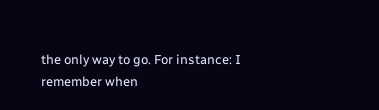the only way to go. For instance: I remember when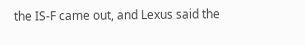the IS-F came out, and Lexus said the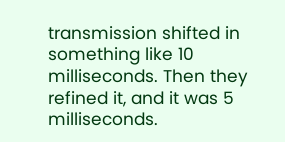transmission shifted in something like 10 milliseconds. Then they refined it, and it was 5 milliseconds.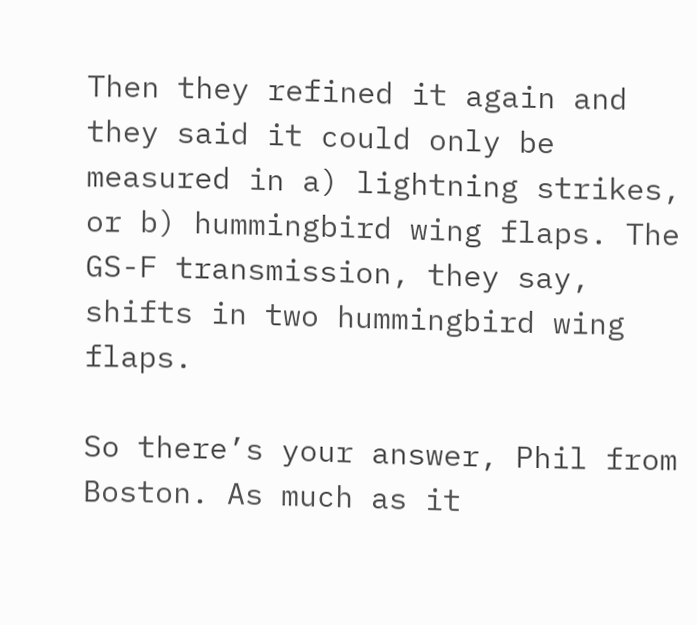Then they refined it again and they said it could only be measured in a) lightning strikes, or b) hummingbird wing flaps. The GS-F transmission, they say, shifts in two hummingbird wing flaps.

So there’s your answer, Phil from Boston. As much as it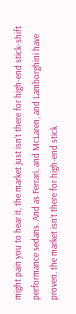might pain you to hear it, the market just isn’t there for high-end stick-shift performance sedans. And as Ferrari, and McLaren, and Lamborghini have proven, the market isn’t there for high-end stick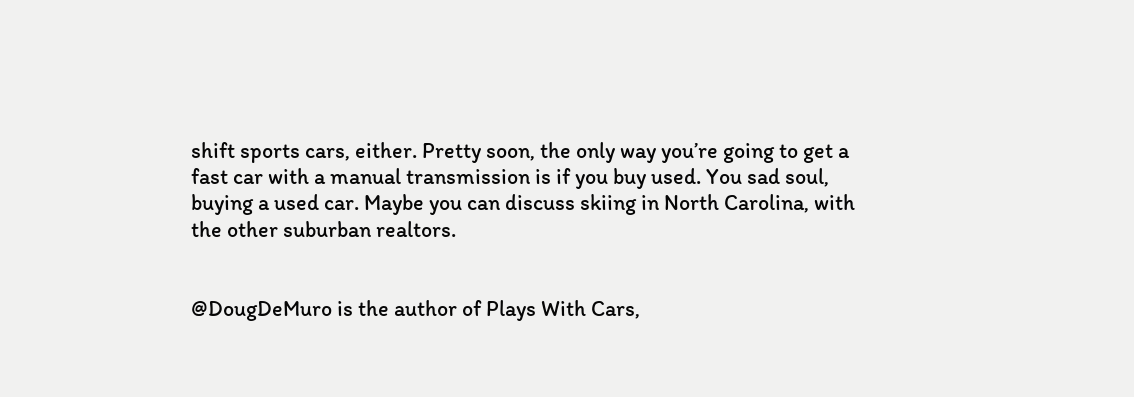shift sports cars, either. Pretty soon, the only way you’re going to get a fast car with a manual transmission is if you buy used. You sad soul, buying a used car. Maybe you can discuss skiing in North Carolina, with the other suburban realtors.


@DougDeMuro is the author of Plays With Cars,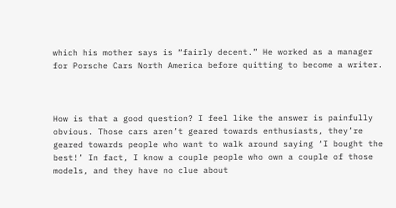which his mother says is “fairly decent.” He worked as a manager for Porsche Cars North America before quitting to become a writer.



How is that a good question? I feel like the answer is painfully obvious. Those cars aren’t geared towards enthusiasts, they’re geared towards people who want to walk around saying ‘I bought the best!’ In fact, I know a couple people who own a couple of those models, and they have no clue about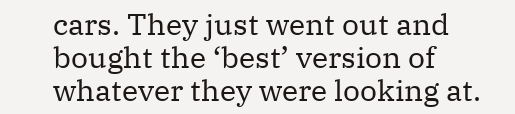cars. They just went out and bought the ‘best’ version of whatever they were looking at.